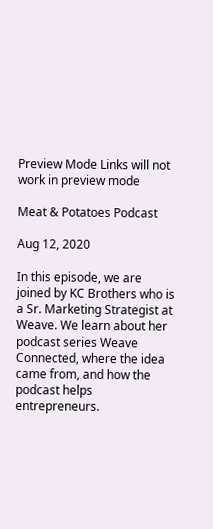Preview Mode Links will not work in preview mode

Meat & Potatoes Podcast

Aug 12, 2020

In this episode, we are joined by KC Brothers who is a Sr. Marketing Strategist at Weave. We learn about her podcast series Weave Connected, where the idea came from, and how the podcast helps entrepreneurs.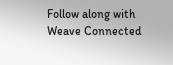Follow along with Weave Connected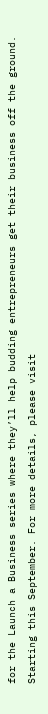for the Launch a Business series where they’ll help budding entrepreneurs get their business off the ground. Starting this September. For more details, please visit